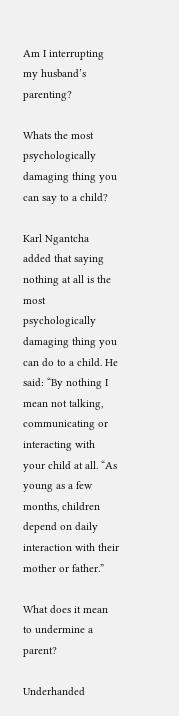Am I interrupting my husband’s parenting?

Whats the most psychologically damaging thing you can say to a child?

Karl Ngantcha added that saying nothing at all is the most psychologically damaging thing you can do to a child. He said: “By nothing I mean not talking, communicating or interacting with your child at all. “As young as a few months, children depend on daily interaction with their mother or father.”

What does it mean to undermine a parent?

Underhanded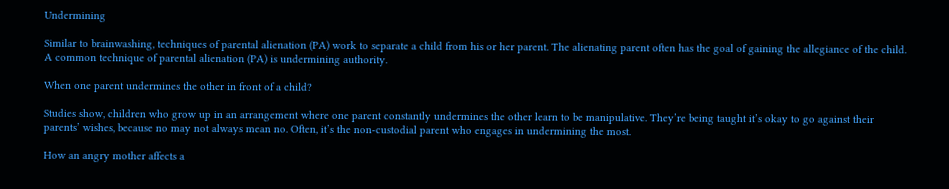Undermining

Similar to brainwashing, techniques of parental alienation (PA) work to separate a child from his or her parent. The alienating parent often has the goal of gaining the allegiance of the child. A common technique of parental alienation (PA) is undermining authority.

When one parent undermines the other in front of a child?

Studies show, children who grow up in an arrangement where one parent constantly undermines the other learn to be manipulative. They’re being taught it’s okay to go against their parents’ wishes, because no may not always mean no. Often, it’s the non-custodial parent who engages in undermining the most.

How an angry mother affects a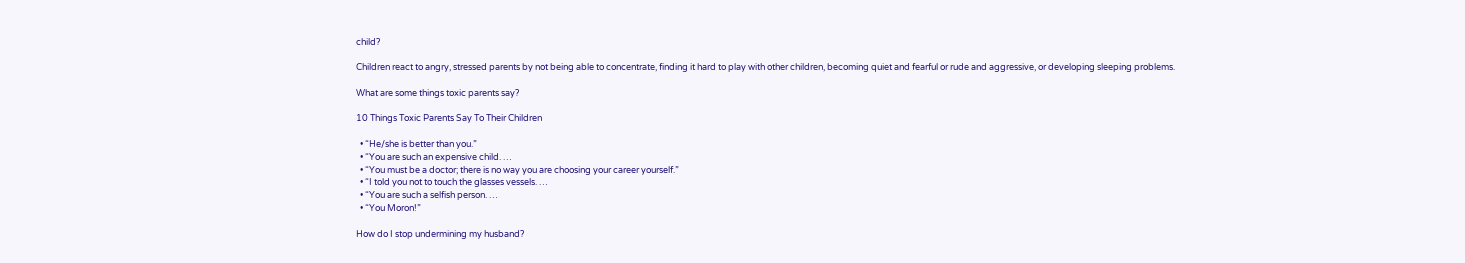child?

Children react to angry, stressed parents by not being able to concentrate, finding it hard to play with other children, becoming quiet and fearful or rude and aggressive, or developing sleeping problems.

What are some things toxic parents say?

10 Things Toxic Parents Say To Their Children

  • “He/she is better than you.”
  • “You are such an expensive child. …
  • “You must be a doctor; there is no way you are choosing your career yourself.”
  • “I told you not to touch the glasses vessels. …
  • “You are such a selfish person. …
  • “You Moron!”

How do I stop undermining my husband?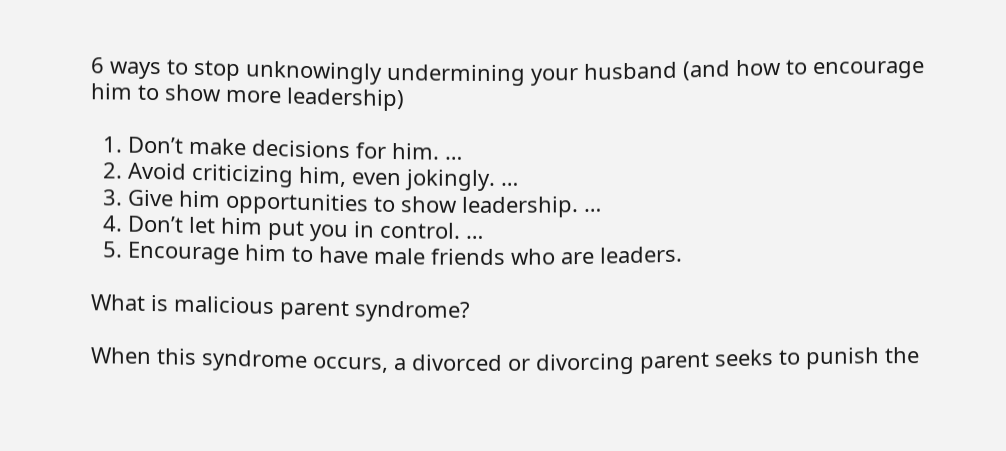6 ways to stop unknowingly undermining your husband (and how to encourage him to show more leadership)

  1. Don’t make decisions for him. …
  2. Avoid criticizing him, even jokingly. …
  3. Give him opportunities to show leadership. …
  4. Don’t let him put you in control. …
  5. Encourage him to have male friends who are leaders.

What is malicious parent syndrome?

When this syndrome occurs, a divorced or divorcing parent seeks to punish the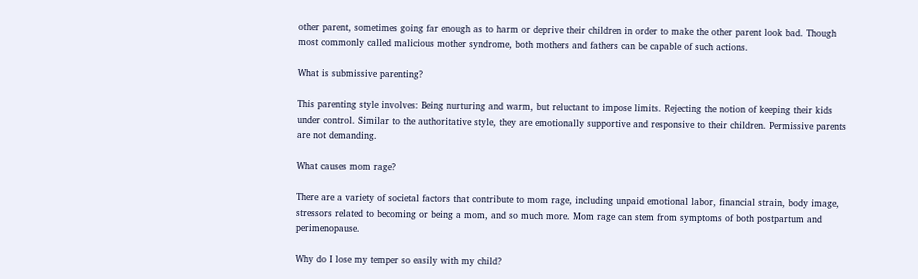other parent, sometimes going far enough as to harm or deprive their children in order to make the other parent look bad. Though most commonly called malicious mother syndrome, both mothers and fathers can be capable of such actions.

What is submissive parenting?

This parenting style involves: Being nurturing and warm, but reluctant to impose limits. Rejecting the notion of keeping their kids under control. Similar to the authoritative style, they are emotionally supportive and responsive to their children. Permissive parents are not demanding.

What causes mom rage?

There are a variety of societal factors that contribute to mom rage, including unpaid emotional labor, financial strain, body image, stressors related to becoming or being a mom, and so much more. Mom rage can stem from symptoms of both postpartum and perimenopause.

Why do I lose my temper so easily with my child?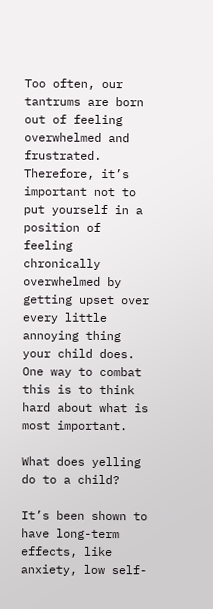Too often, our tantrums are born out of feeling overwhelmed and frustrated. Therefore, it’s important not to put yourself in a position of feeling chronically overwhelmed by getting upset over every little annoying thing your child does. One way to combat this is to think hard about what is most important.

What does yelling do to a child?

It’s been shown to have long-term effects, like anxiety, low self-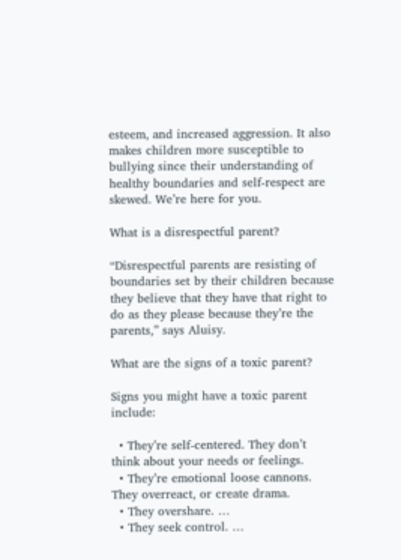esteem, and increased aggression. It also makes children more susceptible to bullying since their understanding of healthy boundaries and self-respect are skewed. We’re here for you.

What is a disrespectful parent?

“Disrespectful parents are resisting of boundaries set by their children because they believe that they have that right to do as they please because they’re the parents,” says Aluisy.

What are the signs of a toxic parent?

Signs you might have a toxic parent include:

  • They’re self-centered. They don’t think about your needs or feelings.
  • They’re emotional loose cannons. They overreact, or create drama.
  • They overshare. …
  • They seek control. …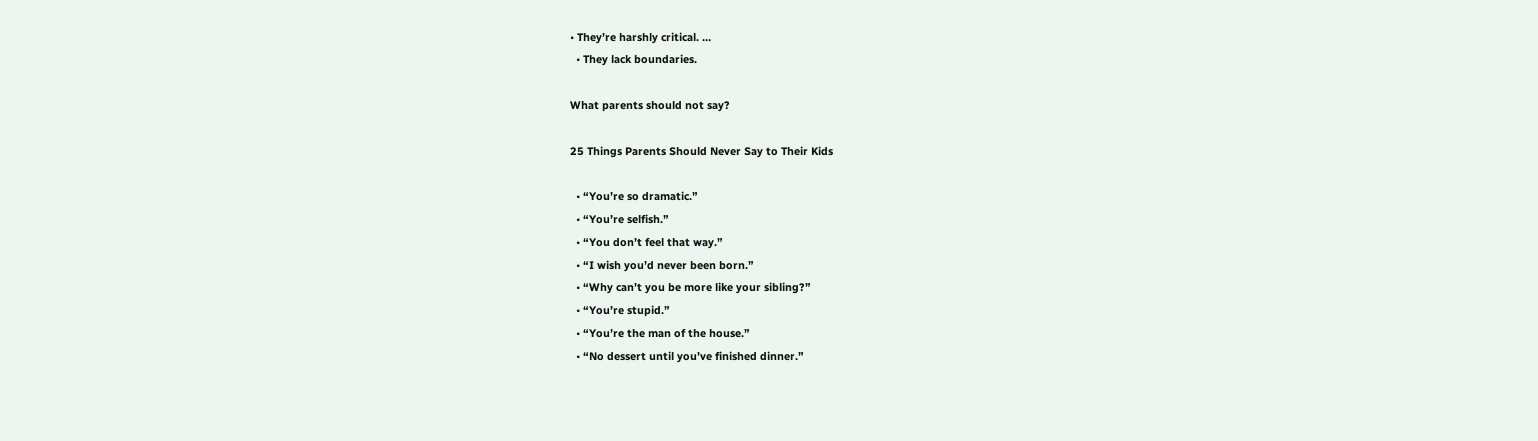• They’re harshly critical. …
  • They lack boundaries.

What parents should not say?

25 Things Parents Should Never Say to Their Kids

  • “You’re so dramatic.”
  • “You’re selfish.”
  • “You don’t feel that way.”
  • “I wish you’d never been born.”
  • “Why can’t you be more like your sibling?”
  • “You’re stupid.”
  • “You’re the man of the house.”
  • “No dessert until you’ve finished dinner.”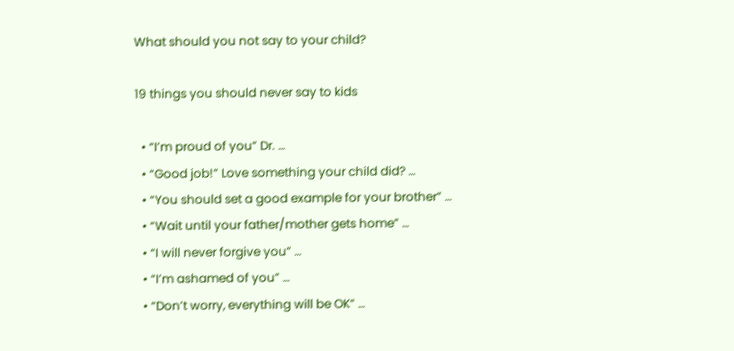What should you not say to your child?

19 things you should never say to kids

  • “I’m proud of you” Dr. …
  • “Good job!” Love something your child did? …
  • “You should set a good example for your brother” …
  • “Wait until your father/mother gets home” …
  • “I will never forgive you” …
  • “I’m ashamed of you” …
  • “Don’t worry, everything will be OK” …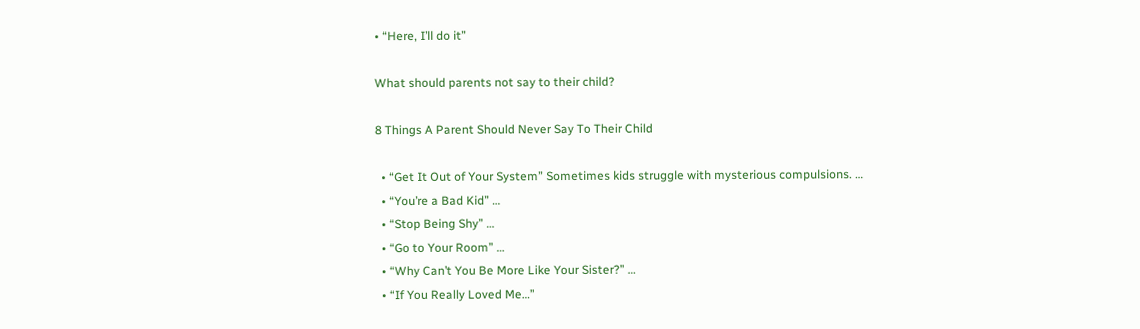• “Here, I’ll do it”

What should parents not say to their child?

8 Things A Parent Should Never Say To Their Child

  • “Get It Out of Your System” Sometimes kids struggle with mysterious compulsions. …
  • “You’re a Bad Kid” …
  • “Stop Being Shy” …
  • “Go to Your Room” …
  • “Why Can’t You Be More Like Your Sister?” …
  • “If You Really Loved Me…”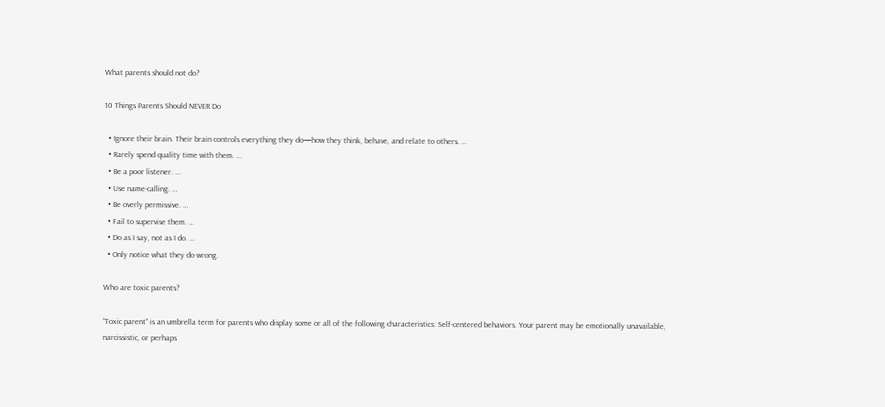What parents should not do?

10 Things Parents Should NEVER Do

  • Ignore their brain. Their brain controls everything they do—how they think, behave, and relate to others. …
  • Rarely spend quality time with them. …
  • Be a poor listener. …
  • Use name-calling. …
  • Be overly permissive. …
  • Fail to supervise them. …
  • Do as I say, not as I do. …
  • Only notice what they do wrong.

Who are toxic parents?

“Toxic parent” is an umbrella term for parents who display some or all of the following characteristics: Self-centered behaviors. Your parent may be emotionally unavailable, narcissistic, or perhaps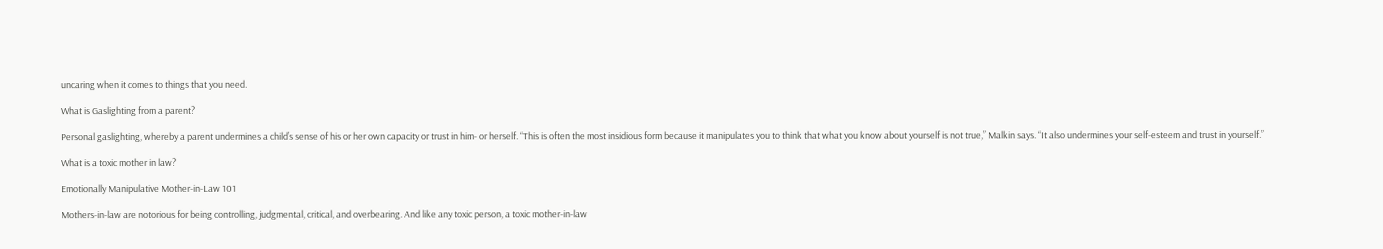uncaring when it comes to things that you need.

What is Gaslighting from a parent?

Personal gaslighting, whereby a parent undermines a child’s sense of his or her own capacity or trust in him- or herself. “This is often the most insidious form because it manipulates you to think that what you know about yourself is not true,” Malkin says. “It also undermines your self-esteem and trust in yourself.”

What is a toxic mother in law?

Emotionally Manipulative Mother-in-Law 101

Mothers-in-law are notorious for being controlling, judgmental, critical, and overbearing. And like any toxic person, a toxic mother-in-law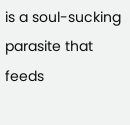is a soul-sucking parasite that feeds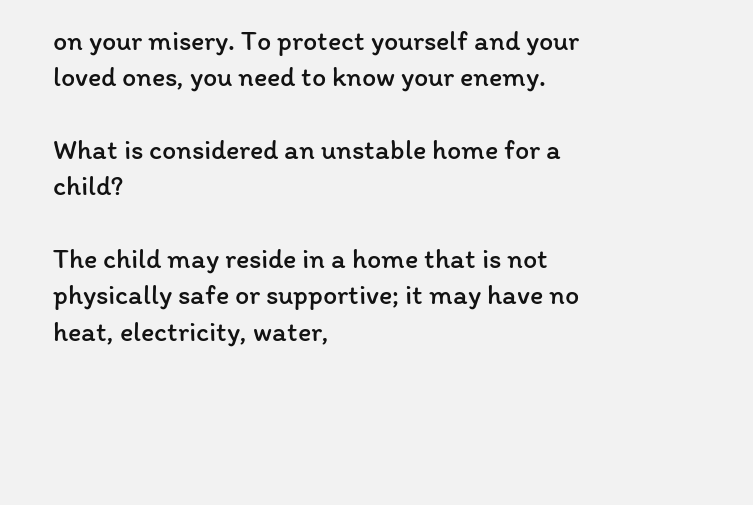on your misery. To protect yourself and your loved ones, you need to know your enemy.

What is considered an unstable home for a child?

The child may reside in a home that is not physically safe or supportive; it may have no heat, electricity, water,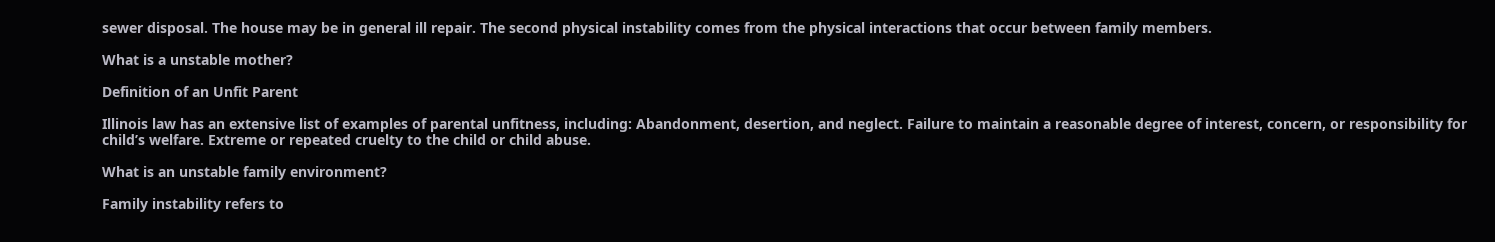sewer disposal. The house may be in general ill repair. The second physical instability comes from the physical interactions that occur between family members.

What is a unstable mother?

Definition of an Unfit Parent

Illinois law has an extensive list of examples of parental unfitness, including: Abandonment, desertion, and neglect. Failure to maintain a reasonable degree of interest, concern, or responsibility for child’s welfare. Extreme or repeated cruelty to the child or child abuse.

What is an unstable family environment?

Family instability refers to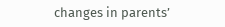changes in parents’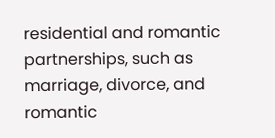residential and romantic partnerships, such as marriage, divorce, and romantic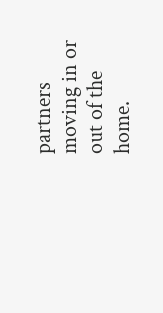partners moving in or out of the home.